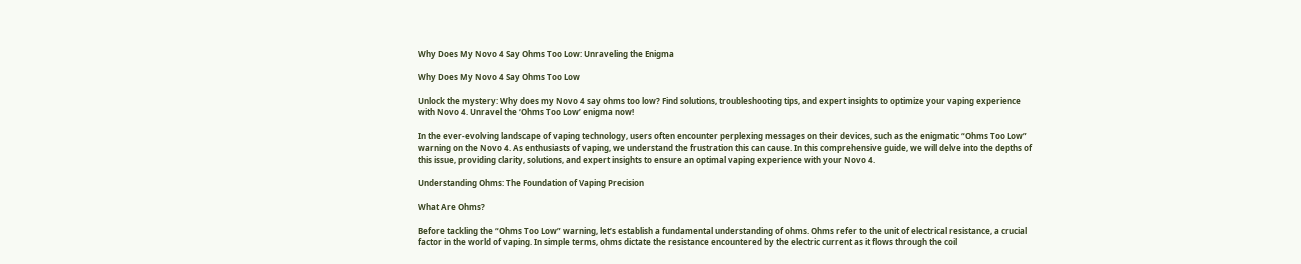Why Does My Novo 4 Say Ohms Too Low: Unraveling the Enigma

Why Does My Novo 4 Say Ohms Too Low

Unlock the mystery: Why does my Novo 4 say ohms too low? Find solutions, troubleshooting tips, and expert insights to optimize your vaping experience with Novo 4. Unravel the ‘Ohms Too Low’ enigma now!

In the ever-evolving landscape of vaping technology, users often encounter perplexing messages on their devices, such as the enigmatic “Ohms Too Low” warning on the Novo 4. As enthusiasts of vaping, we understand the frustration this can cause. In this comprehensive guide, we will delve into the depths of this issue, providing clarity, solutions, and expert insights to ensure an optimal vaping experience with your Novo 4.

Understanding Ohms: The Foundation of Vaping Precision

What Are Ohms?

Before tackling the “Ohms Too Low” warning, let’s establish a fundamental understanding of ohms. Ohms refer to the unit of electrical resistance, a crucial factor in the world of vaping. In simple terms, ohms dictate the resistance encountered by the electric current as it flows through the coil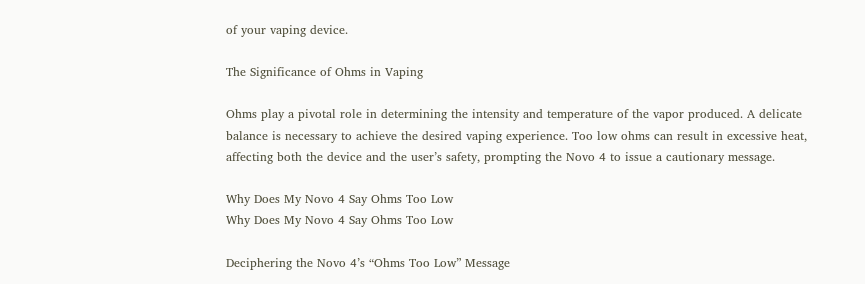of your vaping device.

The Significance of Ohms in Vaping

Ohms play a pivotal role in determining the intensity and temperature of the vapor produced. A delicate balance is necessary to achieve the desired vaping experience. Too low ohms can result in excessive heat, affecting both the device and the user’s safety, prompting the Novo 4 to issue a cautionary message.

Why Does My Novo 4 Say Ohms Too Low
Why Does My Novo 4 Say Ohms Too Low

Deciphering the Novo 4’s “Ohms Too Low” Message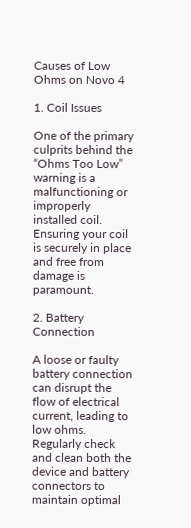Causes of Low Ohms on Novo 4

1. Coil Issues

One of the primary culprits behind the “Ohms Too Low” warning is a malfunctioning or improperly installed coil. Ensuring your coil is securely in place and free from damage is paramount.

2. Battery Connection

A loose or faulty battery connection can disrupt the flow of electrical current, leading to low ohms. Regularly check and clean both the device and battery connectors to maintain optimal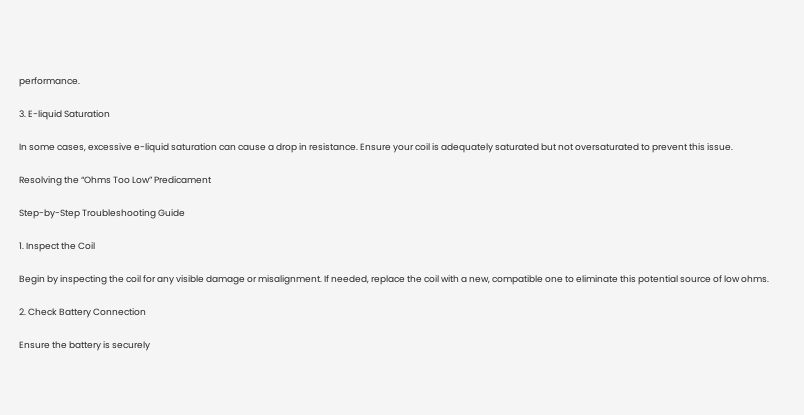performance.

3. E-liquid Saturation

In some cases, excessive e-liquid saturation can cause a drop in resistance. Ensure your coil is adequately saturated but not oversaturated to prevent this issue.

Resolving the “Ohms Too Low” Predicament

Step-by-Step Troubleshooting Guide

1. Inspect the Coil

Begin by inspecting the coil for any visible damage or misalignment. If needed, replace the coil with a new, compatible one to eliminate this potential source of low ohms.

2. Check Battery Connection

Ensure the battery is securely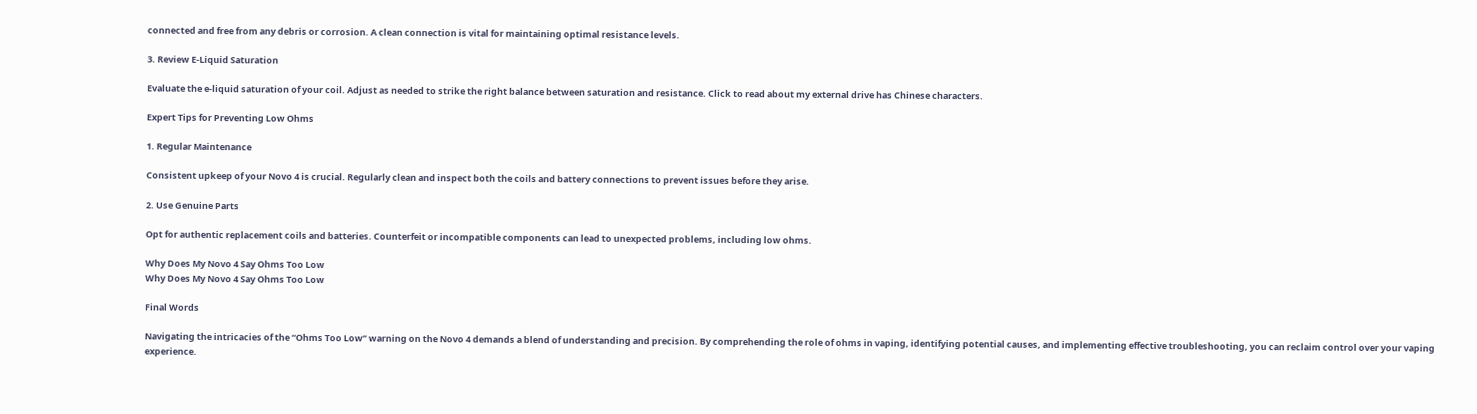connected and free from any debris or corrosion. A clean connection is vital for maintaining optimal resistance levels.

3. Review E-Liquid Saturation

Evaluate the e-liquid saturation of your coil. Adjust as needed to strike the right balance between saturation and resistance. Click to read about my external drive has Chinese characters.

Expert Tips for Preventing Low Ohms

1. Regular Maintenance

Consistent upkeep of your Novo 4 is crucial. Regularly clean and inspect both the coils and battery connections to prevent issues before they arise.

2. Use Genuine Parts

Opt for authentic replacement coils and batteries. Counterfeit or incompatible components can lead to unexpected problems, including low ohms.

Why Does My Novo 4 Say Ohms Too Low
Why Does My Novo 4 Say Ohms Too Low

Final Words

Navigating the intricacies of the “Ohms Too Low” warning on the Novo 4 demands a blend of understanding and precision. By comprehending the role of ohms in vaping, identifying potential causes, and implementing effective troubleshooting, you can reclaim control over your vaping experience.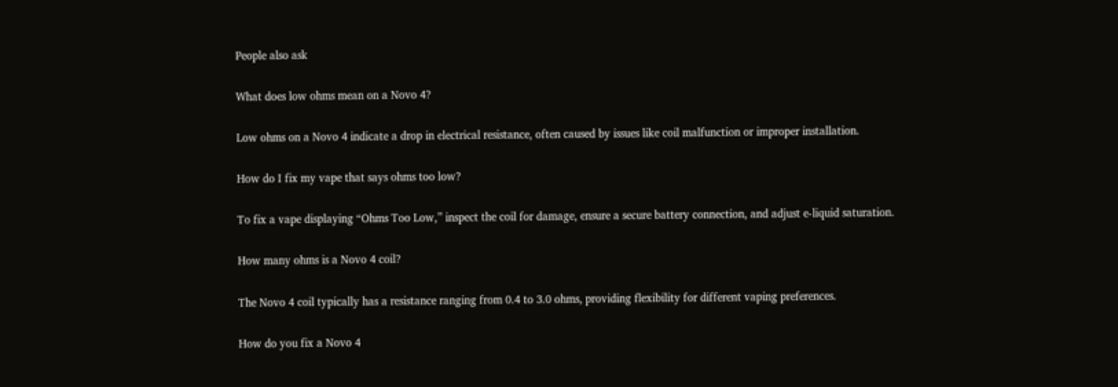People also ask

What does low ohms mean on a Novo 4?

Low ohms on a Novo 4 indicate a drop in electrical resistance, often caused by issues like coil malfunction or improper installation.

How do I fix my vape that says ohms too low?

To fix a vape displaying “Ohms Too Low,” inspect the coil for damage, ensure a secure battery connection, and adjust e-liquid saturation.

How many ohms is a Novo 4 coil?

The Novo 4 coil typically has a resistance ranging from 0.4 to 3.0 ohms, providing flexibility for different vaping preferences.

How do you fix a Novo 4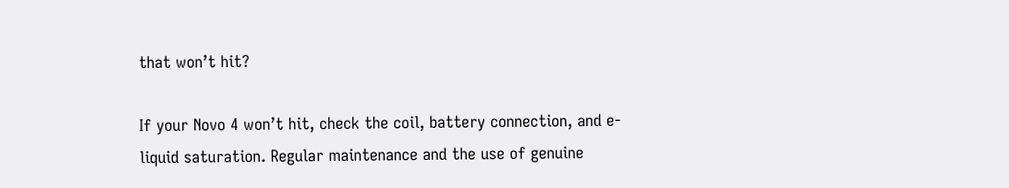that won’t hit?

If your Novo 4 won’t hit, check the coil, battery connection, and e-liquid saturation. Regular maintenance and the use of genuine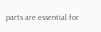parts are essential for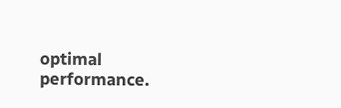optimal performance.